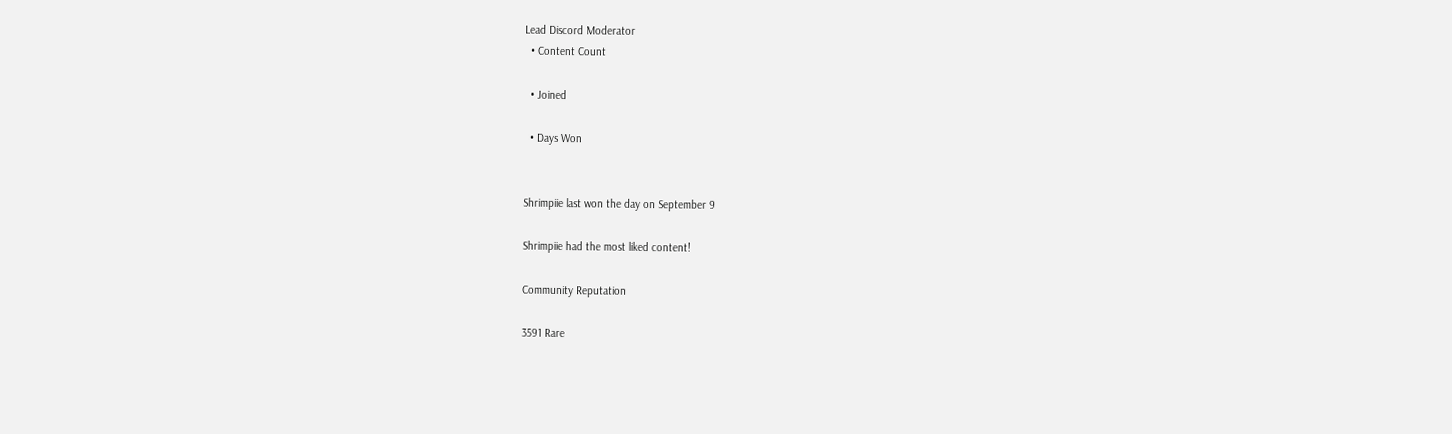Lead Discord Moderator
  • Content Count

  • Joined

  • Days Won


Shrimpiie last won the day on September 9

Shrimpiie had the most liked content!

Community Reputation

3591 Rare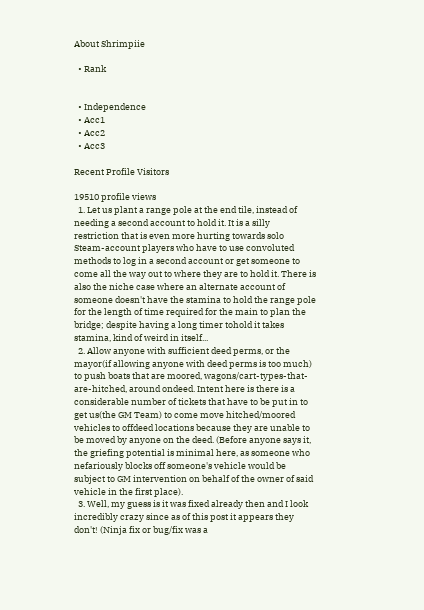About Shrimpiie

  • Rank


  • Independence
  • Acc1
  • Acc2
  • Acc3

Recent Profile Visitors

19510 profile views
  1. Let us plant a range pole at the end tile, instead of needing a second account to hold it. It is a silly restriction that is even more hurting towards solo Steam-account players who have to use convoluted methods to log in a second account or get someone to come all the way out to where they are to hold it. There is also the niche case where an alternate account of someone doesn't have the stamina to hold the range pole for the length of time required for the main to plan the bridge; despite having a long timer tohold it takes stamina, kind of weird in itself...
  2. Allow anyone with sufficient deed perms, or the mayor(if allowing anyone with deed perms is too much) to push boats that are moored, wagons/cart-types-that-are-hitched, around ondeed. Intent here is there is a considerable number of tickets that have to be put in to get us(the GM Team) to come move hitched/moored vehicles to offdeed locations because they are unable to be moved by anyone on the deed. (Before anyone says it, the griefing potential is minimal here, as someone who nefariously blocks off someone's vehicle would be subject to GM intervention on behalf of the owner of said vehicle in the first place).
  3. Well, my guess is it was fixed already then and I look incredibly crazy since as of this post it appears they don't! (Ninja fix or bug/fix was a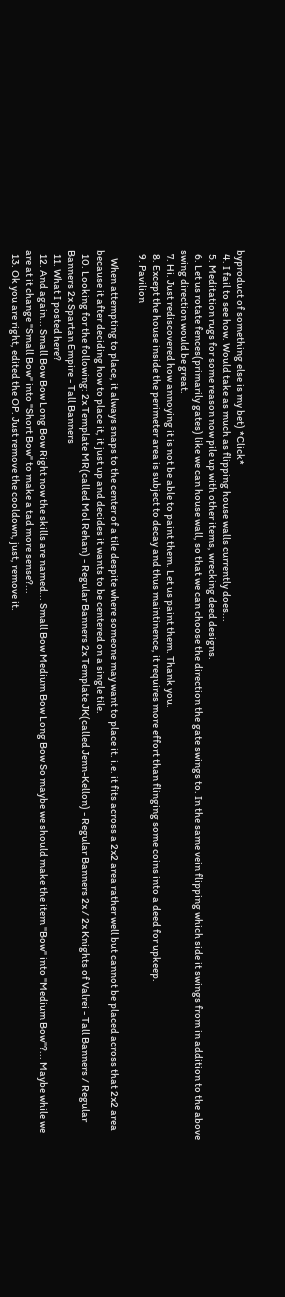byproduct of something else is my bet) *Click*
  4. I fail to see how. Would take as much as flipping house walls currently does...
  5. Meditation rugs for some reason now pile up with other items, wrecking deed designs.
  6. Let us rotate fences(primarily gates) like we can house wall, so that we can choose the direction the gate swings to. In the same vein flipping which side it swings from in addition to the above swing direction would be great.
  7. Hi. Just rediscovered how annoying it is not be able to paint them. Let us paint them. Thank you.
  8. Except the house inside the perimeter area is subject to decay and thus maintinence, it requires more effort than flinging some coins into a deed for upkeep.
  9. Pavilion

    When attempting to place, it always snaps to the center of a tile despite where someone may want to place it. i.e. it fits across a 2x2 area rather well but cannot be placed across that 2x2 area because it after deciding how to place it, it just up and decides it wants to be centered on a single tile.
  10. Looking for the following: 2x Template MR(called Mol Rehan) - Regular Banners 2x Template JK(called Jenn-Kellon) - Regular Banners 2x / 2x Knights of Valrei - Tall Banners / Regular Banners 2x Spartan Empire - Tall Banners
  11. What I posted here?
  12. And again... Small Bow Bow Long Bow Right now the skills are named... Small Bow Medium Bow Long Bow So maybe we should make the item "Bow" into "Medium Bow"?... Maybe while we are at it change "Small Bow" into "Short Bow" to make a tad more sense?...
  13. Ok you are right, edited the OP. Just remove the cooldown, just, remove it.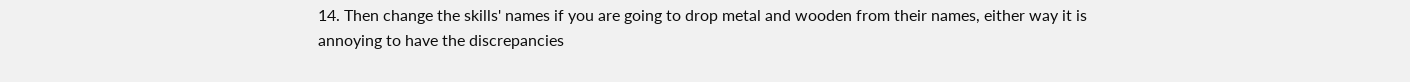14. Then change the skills' names if you are going to drop metal and wooden from their names, either way it is annoying to have the discrepancies